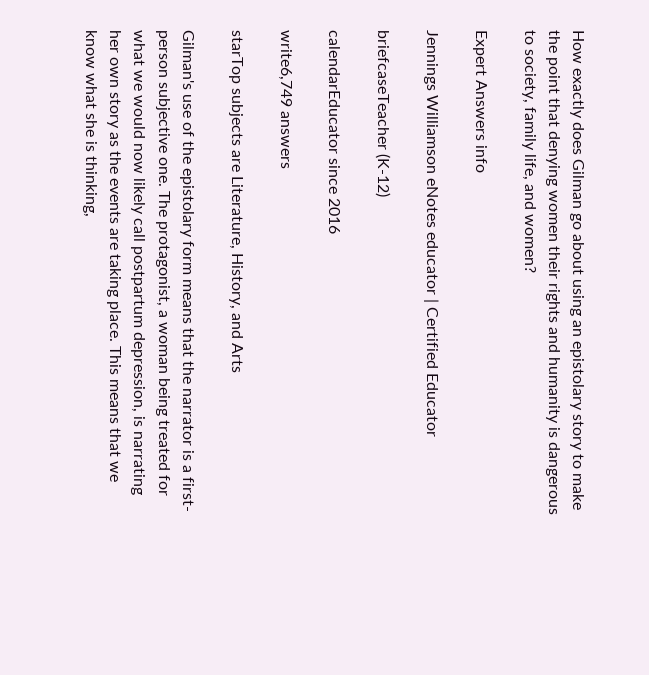How exactly does Gilman go about using an epistolary story to make the point that denying women their rights and humanity is dangerous to society, family life, and women?

Expert Answers info

Jennings Williamson eNotes educator | Certified Educator

briefcaseTeacher (K-12)

calendarEducator since 2016

write6,749 answers

starTop subjects are Literature, History, and Arts

Gilman's use of the epistolary form means that the narrator is a first-person subjective one. The protagonist, a woman being treated for what we would now likely call postpartum depression, is narrating her own story as the events are taking place. This means that we know what she is thinking,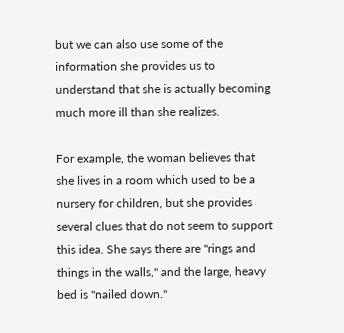but we can also use some of the information she provides us to understand that she is actually becoming much more ill than she realizes.

For example, the woman believes that she lives in a room which used to be a nursery for children, but she provides several clues that do not seem to support this idea. She says there are "rings and things in the walls," and the large, heavy bed is "nailed down."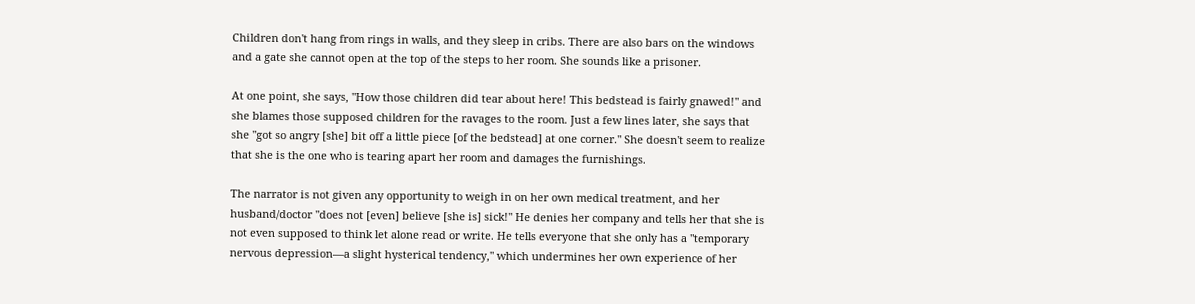Children don't hang from rings in walls, and they sleep in cribs. There are also bars on the windows and a gate she cannot open at the top of the steps to her room. She sounds like a prisoner.

At one point, she says, "How those children did tear about here! This bedstead is fairly gnawed!" and she blames those supposed children for the ravages to the room. Just a few lines later, she says that she "got so angry [she] bit off a little piece [of the bedstead] at one corner." She doesn't seem to realize that she is the one who is tearing apart her room and damages the furnishings.

The narrator is not given any opportunity to weigh in on her own medical treatment, and her husband/doctor "does not [even] believe [she is] sick!" He denies her company and tells her that she is not even supposed to think let alone read or write. He tells everyone that she only has a "temporary nervous depression—a slight hysterical tendency," which undermines her own experience of her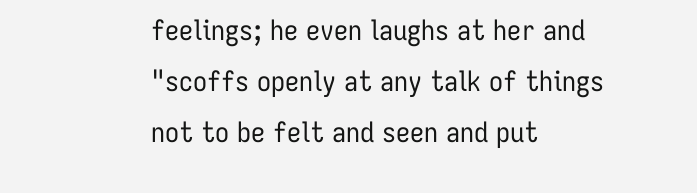feelings; he even laughs at her and "scoffs openly at any talk of things not to be felt and seen and put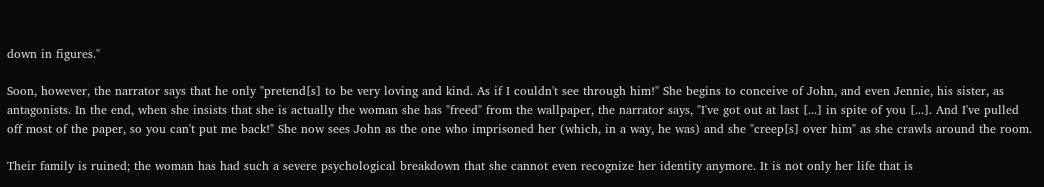down in figures."

Soon, however, the narrator says that he only "pretend[s] to be very loving and kind. As if I couldn't see through him!" She begins to conceive of John, and even Jennie, his sister, as antagonists. In the end, when she insists that she is actually the woman she has "freed" from the wallpaper, the narrator says, "I've got out at last [...] in spite of you [...]. And I've pulled off most of the paper, so you can't put me back!" She now sees John as the one who imprisoned her (which, in a way, he was) and she "creep[s] over him" as she crawls around the room.

Their family is ruined; the woman has had such a severe psychological breakdown that she cannot even recognize her identity anymore. It is not only her life that is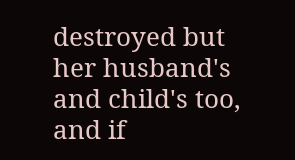destroyed but her husband's and child's too, and if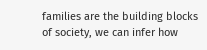families are the building blocks of society, we can infer how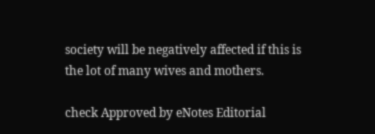society will be negatively affected if this is the lot of many wives and mothers.

check Approved by eNotes Editorial